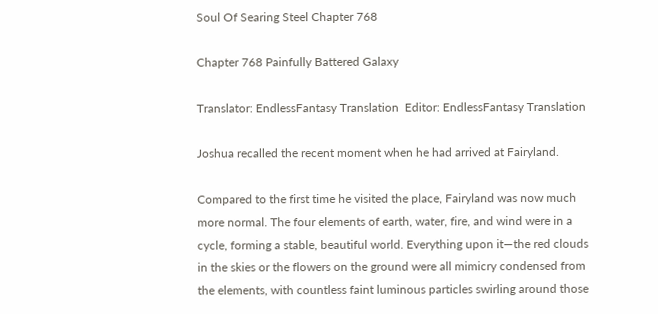Soul Of Searing Steel Chapter 768

Chapter 768 Painfully Battered Galaxy

Translator: EndlessFantasy Translation  Editor: EndlessFantasy Translation

Joshua recalled the recent moment when he had arrived at Fairyland.

Compared to the first time he visited the place, Fairyland was now much more normal. The four elements of earth, water, fire, and wind were in a cycle, forming a stable, beautiful world. Everything upon it—the red clouds in the skies or the flowers on the ground were all mimicry condensed from the elements, with countless faint luminous particles swirling around those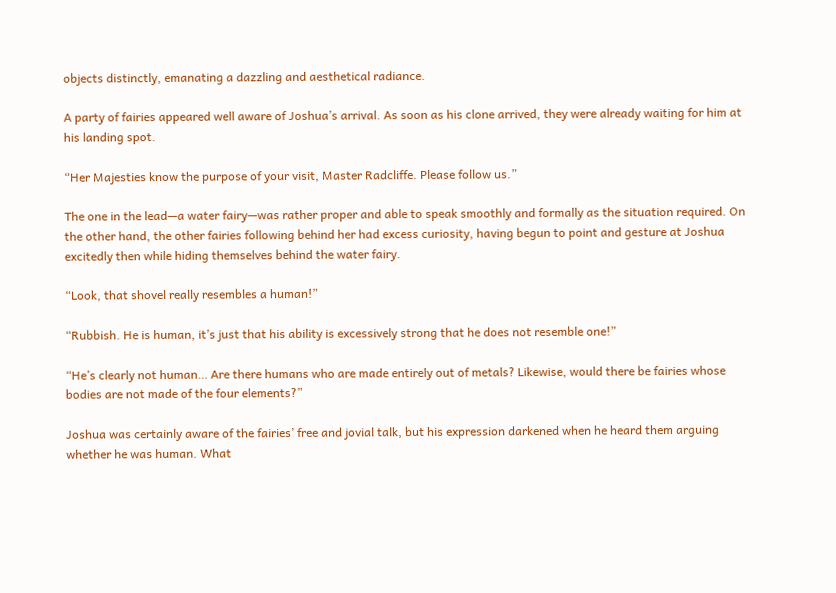objects distinctly, emanating a dazzling and aesthetical radiance.

A party of fairies appeared well aware of Joshua’s arrival. As soon as his clone arrived, they were already waiting for him at his landing spot.

“Her Majesties know the purpose of your visit, Master Radcliffe. Please follow us.”

The one in the lead—a water fairy—was rather proper and able to speak smoothly and formally as the situation required. On the other hand, the other fairies following behind her had excess curiosity, having begun to point and gesture at Joshua excitedly then while hiding themselves behind the water fairy.

“Look, that shovel really resembles a human!”

“Rubbish. He is human, it’s just that his ability is excessively strong that he does not resemble one!”

“He’s clearly not human… Are there humans who are made entirely out of metals? Likewise, would there be fairies whose bodies are not made of the four elements?”

Joshua was certainly aware of the fairies’ free and jovial talk, but his expression darkened when he heard them arguing whether he was human. What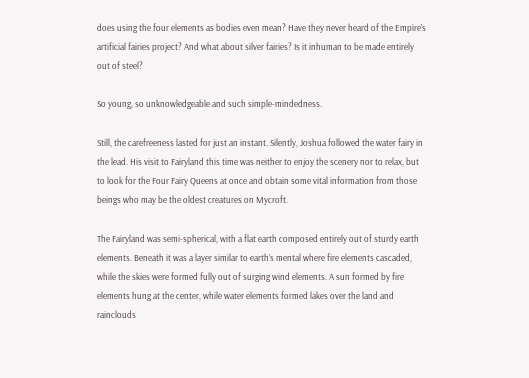does using the four elements as bodies even mean? Have they never heard of the Empire’s artificial fairies project? And what about silver fairies? Is it inhuman to be made entirely out of steel?

So young, so unknowledgeable and such simple-mindedness.

Still, the carefreeness lasted for just an instant. Silently, Joshua followed the water fairy in the lead. His visit to Fairyland this time was neither to enjoy the scenery nor to relax, but to look for the Four Fairy Queens at once and obtain some vital information from those beings who may be the oldest creatures on Mycroft.

The Fairyland was semi-spherical, with a flat earth composed entirely out of sturdy earth elements. Beneath it was a layer similar to earth’s mental where fire elements cascaded, while the skies were formed fully out of surging wind elements. A sun formed by fire elements hung at the center, while water elements formed lakes over the land and rainclouds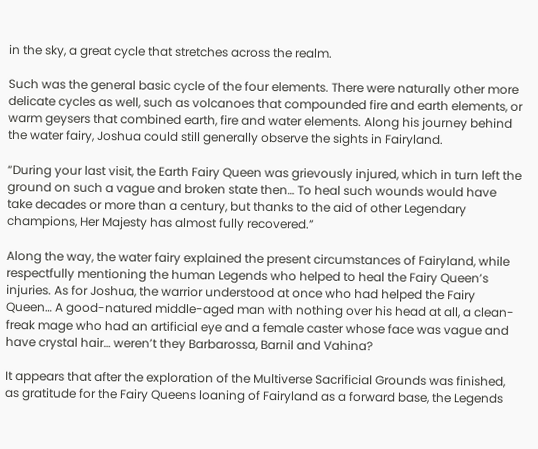in the sky, a great cycle that stretches across the realm.

Such was the general basic cycle of the four elements. There were naturally other more delicate cycles as well, such as volcanoes that compounded fire and earth elements, or warm geysers that combined earth, fire and water elements. Along his journey behind the water fairy, Joshua could still generally observe the sights in Fairyland.

“During your last visit, the Earth Fairy Queen was grievously injured, which in turn left the ground on such a vague and broken state then… To heal such wounds would have take decades or more than a century, but thanks to the aid of other Legendary champions, Her Majesty has almost fully recovered.”

Along the way, the water fairy explained the present circumstances of Fairyland, while respectfully mentioning the human Legends who helped to heal the Fairy Queen’s injuries. As for Joshua, the warrior understood at once who had helped the Fairy Queen… A good-natured middle-aged man with nothing over his head at all, a clean-freak mage who had an artificial eye and a female caster whose face was vague and have crystal hair… weren’t they Barbarossa, Barnil and Vahina?

It appears that after the exploration of the Multiverse Sacrificial Grounds was finished, as gratitude for the Fairy Queens loaning of Fairyland as a forward base, the Legends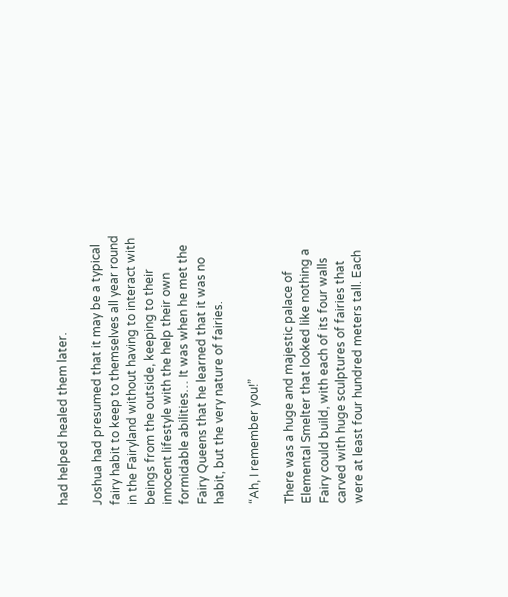had helped healed them later.

Joshua had presumed that it may be a typical fairy habit to keep to themselves all year round in the Fairyland without having to interact with beings from the outside, keeping to their innocent lifestyle with the help their own formidable abilities… It was when he met the Fairy Queens that he learned that it was no habit, but the very nature of fairies.

“Ah, I remember you!”

There was a huge and majestic palace of Elemental Smelter that looked like nothing a Fairy could build, with each of its four walls carved with huge sculptures of fairies that were at least four hundred meters tall. Each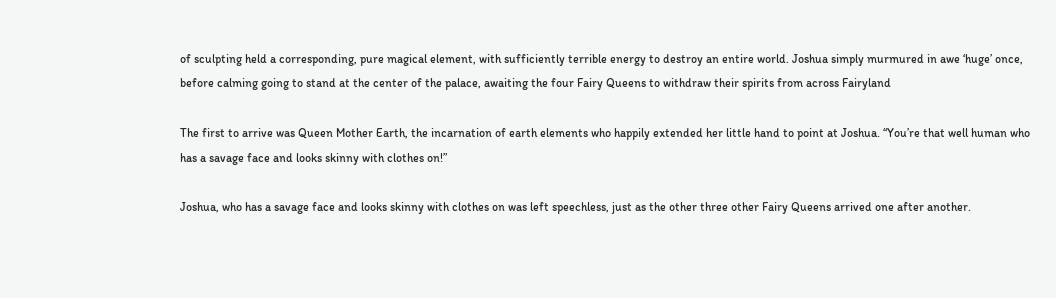of sculpting held a corresponding, pure magical element, with sufficiently terrible energy to destroy an entire world. Joshua simply murmured in awe ‘huge’ once, before calming going to stand at the center of the palace, awaiting the four Fairy Queens to withdraw their spirits from across Fairyland

The first to arrive was Queen Mother Earth, the incarnation of earth elements who happily extended her little hand to point at Joshua. “You’re that well human who has a savage face and looks skinny with clothes on!”

Joshua, who has a savage face and looks skinny with clothes on was left speechless, just as the other three other Fairy Queens arrived one after another.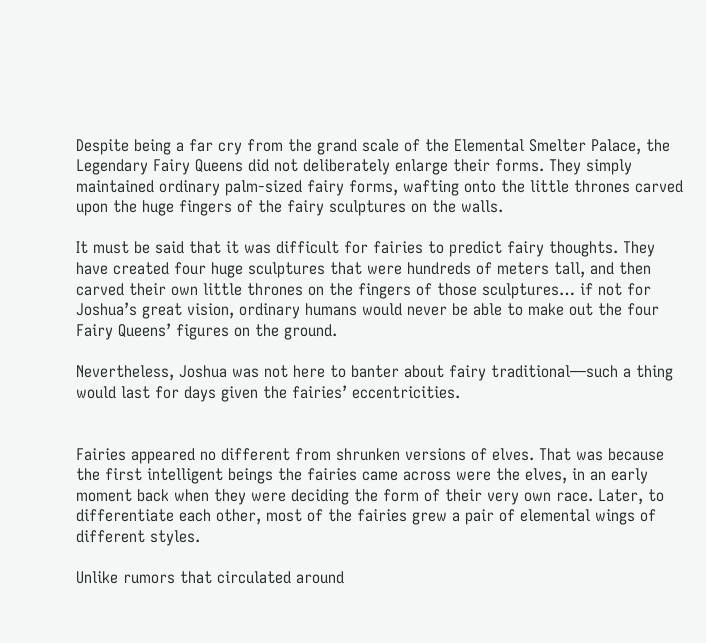Despite being a far cry from the grand scale of the Elemental Smelter Palace, the Legendary Fairy Queens did not deliberately enlarge their forms. They simply maintained ordinary palm-sized fairy forms, wafting onto the little thrones carved upon the huge fingers of the fairy sculptures on the walls.

It must be said that it was difficult for fairies to predict fairy thoughts. They have created four huge sculptures that were hundreds of meters tall, and then carved their own little thrones on the fingers of those sculptures… if not for Joshua’s great vision, ordinary humans would never be able to make out the four Fairy Queens’ figures on the ground.

Nevertheless, Joshua was not here to banter about fairy traditional—such a thing would last for days given the fairies’ eccentricities.


Fairies appeared no different from shrunken versions of elves. That was because the first intelligent beings the fairies came across were the elves, in an early moment back when they were deciding the form of their very own race. Later, to differentiate each other, most of the fairies grew a pair of elemental wings of different styles.

Unlike rumors that circulated around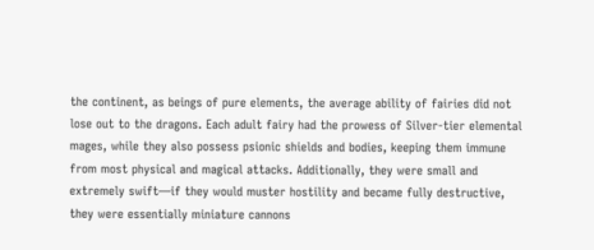the continent, as beings of pure elements, the average ability of fairies did not lose out to the dragons. Each adult fairy had the prowess of Silver-tier elemental mages, while they also possess psionic shields and bodies, keeping them immune from most physical and magical attacks. Additionally, they were small and extremely swift—if they would muster hostility and became fully destructive, they were essentially miniature cannons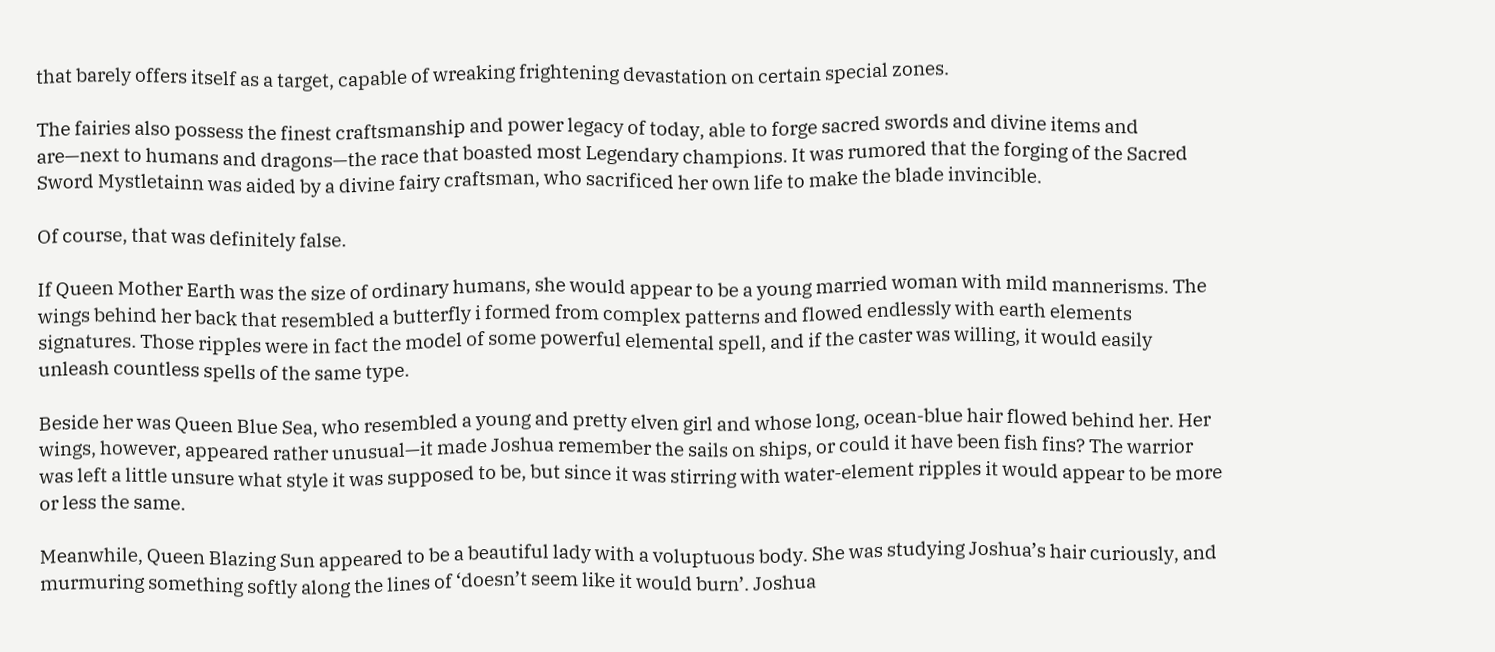that barely offers itself as a target, capable of wreaking frightening devastation on certain special zones.

The fairies also possess the finest craftsmanship and power legacy of today, able to forge sacred swords and divine items and are—next to humans and dragons—the race that boasted most Legendary champions. It was rumored that the forging of the Sacred Sword Mystletainn was aided by a divine fairy craftsman, who sacrificed her own life to make the blade invincible.

Of course, that was definitely false.

If Queen Mother Earth was the size of ordinary humans, she would appear to be a young married woman with mild mannerisms. The wings behind her back that resembled a butterfly i formed from complex patterns and flowed endlessly with earth elements signatures. Those ripples were in fact the model of some powerful elemental spell, and if the caster was willing, it would easily unleash countless spells of the same type.

Beside her was Queen Blue Sea, who resembled a young and pretty elven girl and whose long, ocean-blue hair flowed behind her. Her wings, however, appeared rather unusual—it made Joshua remember the sails on ships, or could it have been fish fins? The warrior was left a little unsure what style it was supposed to be, but since it was stirring with water-element ripples it would appear to be more or less the same.

Meanwhile, Queen Blazing Sun appeared to be a beautiful lady with a voluptuous body. She was studying Joshua’s hair curiously, and murmuring something softly along the lines of ‘doesn’t seem like it would burn’. Joshua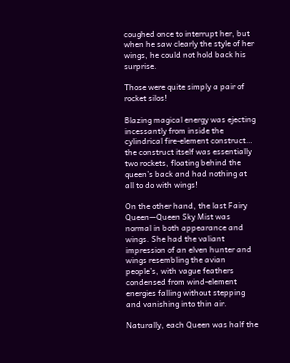coughed once to interrupt her, but when he saw clearly the style of her wings, he could not hold back his surprise.

Those were quite simply a pair of rocket silos!

Blazing magical energy was ejecting incessantly from inside the cylindrical fire-element construct… the construct itself was essentially two rockets, floating behind the queen’s back and had nothing at all to do with wings!

On the other hand, the last Fairy Queen—Queen Sky Mist was normal in both appearance and wings. She had the valiant impression of an elven hunter and wings resembling the avian people’s, with vague feathers condensed from wind-element energies falling without stepping and vanishing into thin air.

Naturally, each Queen was half the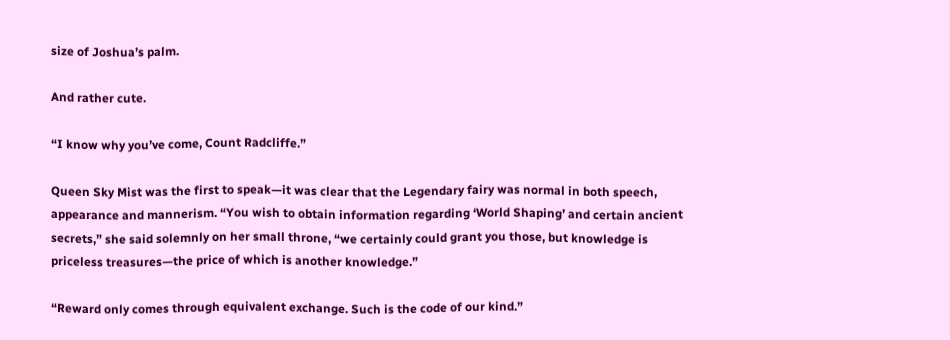size of Joshua’s palm.

And rather cute.

“I know why you’ve come, Count Radcliffe.”

Queen Sky Mist was the first to speak—it was clear that the Legendary fairy was normal in both speech, appearance and mannerism. “You wish to obtain information regarding ‘World Shaping’ and certain ancient secrets,” she said solemnly on her small throne, “we certainly could grant you those, but knowledge is priceless treasures—the price of which is another knowledge.”

“Reward only comes through equivalent exchange. Such is the code of our kind.”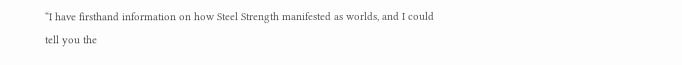“I have firsthand information on how Steel Strength manifested as worlds, and I could tell you the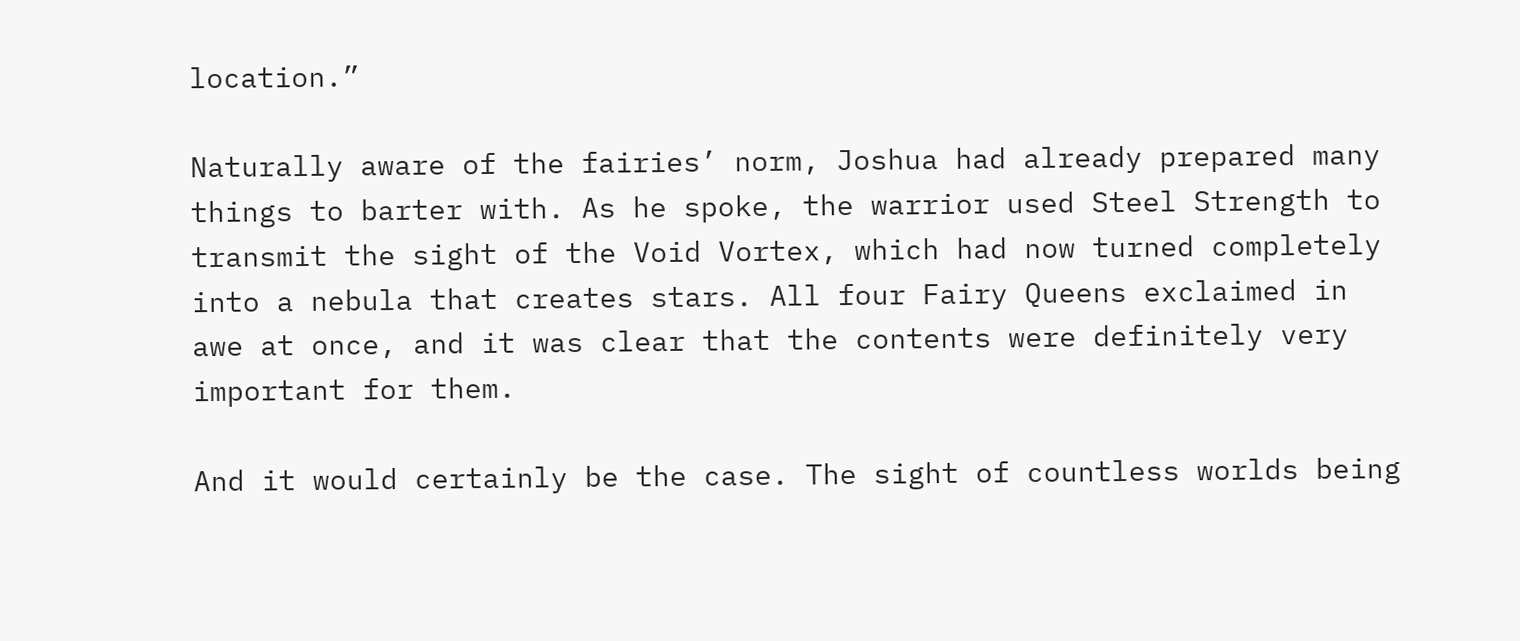location.”

Naturally aware of the fairies’ norm, Joshua had already prepared many things to barter with. As he spoke, the warrior used Steel Strength to transmit the sight of the Void Vortex, which had now turned completely into a nebula that creates stars. All four Fairy Queens exclaimed in awe at once, and it was clear that the contents were definitely very important for them.

And it would certainly be the case. The sight of countless worlds being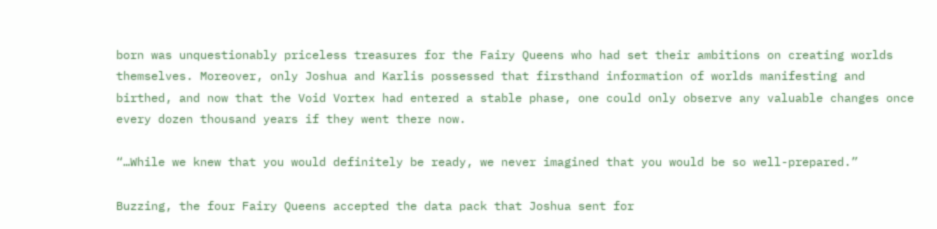born was unquestionably priceless treasures for the Fairy Queens who had set their ambitions on creating worlds themselves. Moreover, only Joshua and Karlis possessed that firsthand information of worlds manifesting and birthed, and now that the Void Vortex had entered a stable phase, one could only observe any valuable changes once every dozen thousand years if they went there now.

“…While we knew that you would definitely be ready, we never imagined that you would be so well-prepared.”

Buzzing, the four Fairy Queens accepted the data pack that Joshua sent for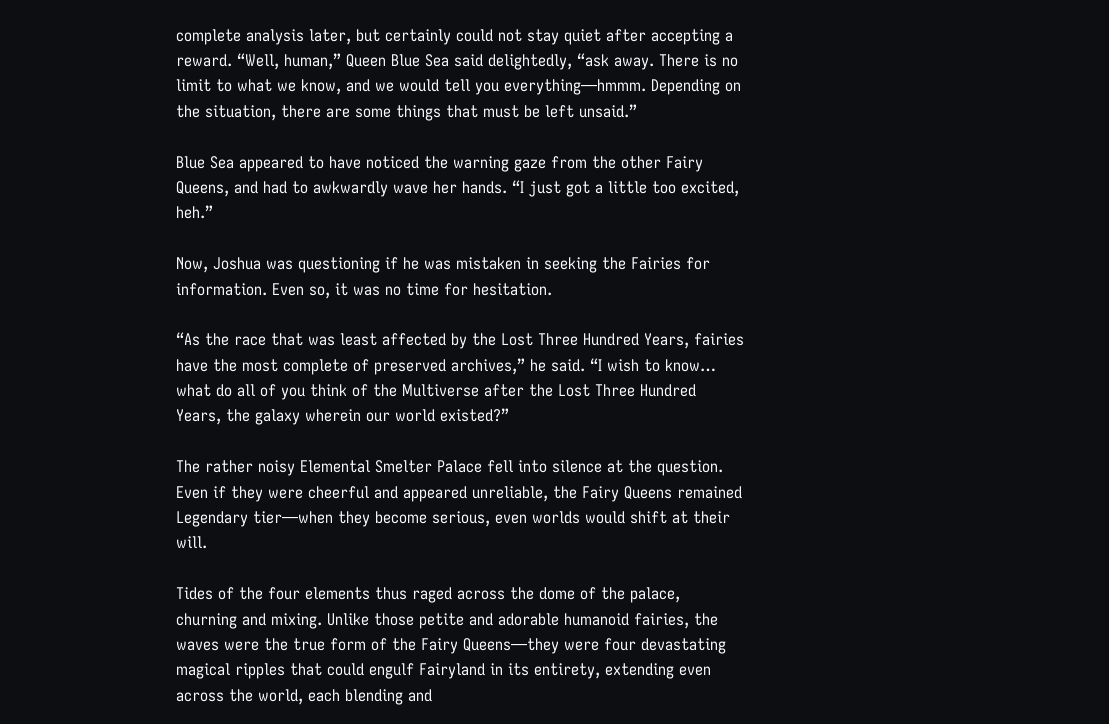complete analysis later, but certainly could not stay quiet after accepting a reward. “Well, human,” Queen Blue Sea said delightedly, “ask away. There is no limit to what we know, and we would tell you everything—hmmm. Depending on the situation, there are some things that must be left unsaid.”

Blue Sea appeared to have noticed the warning gaze from the other Fairy Queens, and had to awkwardly wave her hands. “I just got a little too excited, heh.”

Now, Joshua was questioning if he was mistaken in seeking the Fairies for information. Even so, it was no time for hesitation.

“As the race that was least affected by the Lost Three Hundred Years, fairies have the most complete of preserved archives,” he said. “I wish to know… what do all of you think of the Multiverse after the Lost Three Hundred Years, the galaxy wherein our world existed?”

The rather noisy Elemental Smelter Palace fell into silence at the question. Even if they were cheerful and appeared unreliable, the Fairy Queens remained Legendary tier—when they become serious, even worlds would shift at their will.

Tides of the four elements thus raged across the dome of the palace, churning and mixing. Unlike those petite and adorable humanoid fairies, the waves were the true form of the Fairy Queens—they were four devastating magical ripples that could engulf Fairyland in its entirety, extending even across the world, each blending and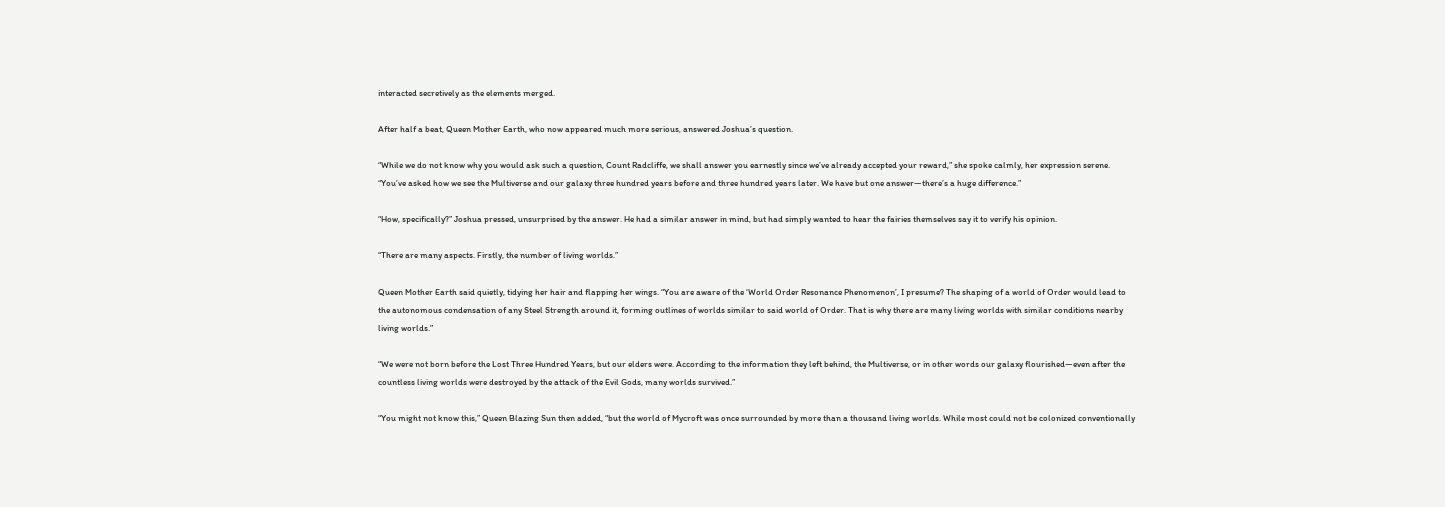interacted secretively as the elements merged.

After half a beat, Queen Mother Earth, who now appeared much more serious, answered Joshua’s question.

“While we do not know why you would ask such a question, Count Radcliffe, we shall answer you earnestly since we’ve already accepted your reward,” she spoke calmly, her expression serene. “You’ve asked how we see the Multiverse and our galaxy three hundred years before and three hundred years later. We have but one answer—there’s a huge difference.”

“How, specifically?” Joshua pressed, unsurprised by the answer. He had a similar answer in mind, but had simply wanted to hear the fairies themselves say it to verify his opinion.

“There are many aspects. Firstly, the number of living worlds.”

Queen Mother Earth said quietly, tidying her hair and flapping her wings. “You are aware of the ‘World Order Resonance Phenomenon’, I presume? The shaping of a world of Order would lead to the autonomous condensation of any Steel Strength around it, forming outlines of worlds similar to said world of Order. That is why there are many living worlds with similar conditions nearby living worlds.”

“We were not born before the Lost Three Hundred Years, but our elders were. According to the information they left behind, the Multiverse, or in other words our galaxy flourished—even after the countless living worlds were destroyed by the attack of the Evil Gods, many worlds survived.”

“You might not know this,” Queen Blazing Sun then added, “but the world of Mycroft was once surrounded by more than a thousand living worlds. While most could not be colonized conventionally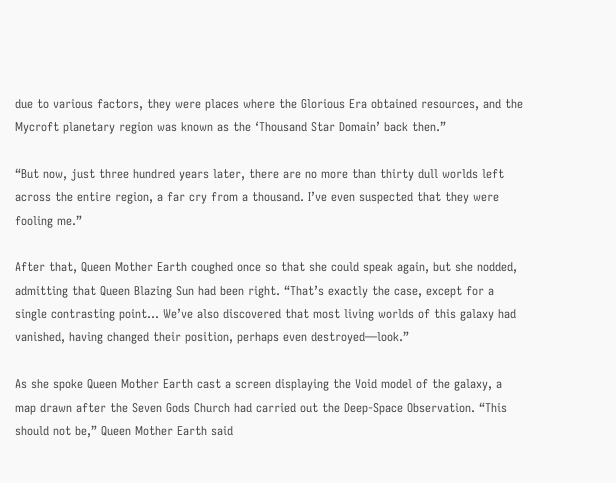due to various factors, they were places where the Glorious Era obtained resources, and the Mycroft planetary region was known as the ‘Thousand Star Domain’ back then.”

“But now, just three hundred years later, there are no more than thirty dull worlds left across the entire region, a far cry from a thousand. I’ve even suspected that they were fooling me.”

After that, Queen Mother Earth coughed once so that she could speak again, but she nodded, admitting that Queen Blazing Sun had been right. “That’s exactly the case, except for a single contrasting point… We’ve also discovered that most living worlds of this galaxy had vanished, having changed their position, perhaps even destroyed—look.”

As she spoke Queen Mother Earth cast a screen displaying the Void model of the galaxy, a map drawn after the Seven Gods Church had carried out the Deep-Space Observation. “This should not be,” Queen Mother Earth said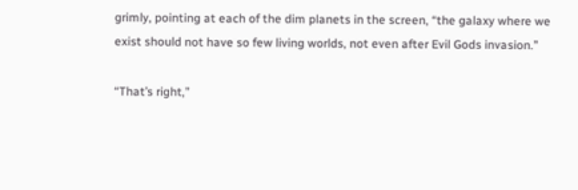grimly, pointing at each of the dim planets in the screen, “the galaxy where we exist should not have so few living worlds, not even after Evil Gods invasion.”

“That’s right,”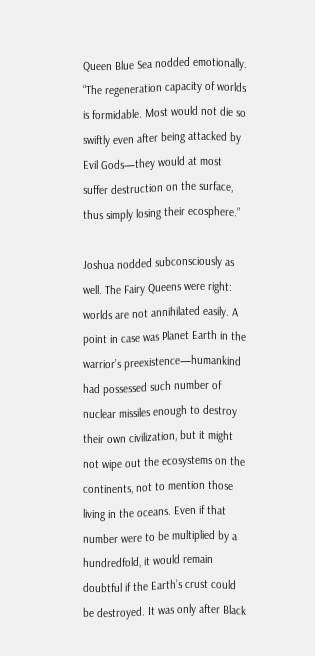Queen Blue Sea nodded emotionally. “The regeneration capacity of worlds is formidable. Most would not die so swiftly even after being attacked by Evil Gods—they would at most suffer destruction on the surface, thus simply losing their ecosphere.”

Joshua nodded subconsciously as well. The Fairy Queens were right: worlds are not annihilated easily. A point in case was Planet Earth in the warrior’s preexistence—humankind had possessed such number of nuclear missiles enough to destroy their own civilization, but it might not wipe out the ecosystems on the continents, not to mention those living in the oceans. Even if that number were to be multiplied by a hundredfold, it would remain doubtful if the Earth’s crust could be destroyed. It was only after Black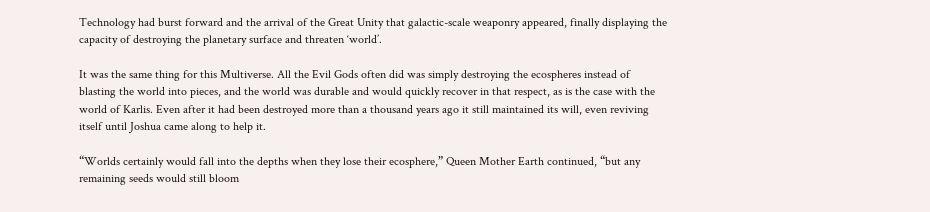Technology had burst forward and the arrival of the Great Unity that galactic-scale weaponry appeared, finally displaying the capacity of destroying the planetary surface and threaten ‘world’.

It was the same thing for this Multiverse. All the Evil Gods often did was simply destroying the ecospheres instead of blasting the world into pieces, and the world was durable and would quickly recover in that respect, as is the case with the world of Karlis. Even after it had been destroyed more than a thousand years ago it still maintained its will, even reviving itself until Joshua came along to help it.

“Worlds certainly would fall into the depths when they lose their ecosphere,” Queen Mother Earth continued, “but any remaining seeds would still bloom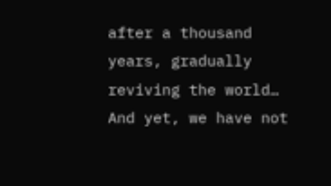after a thousand years, gradually reviving the world… And yet, we have not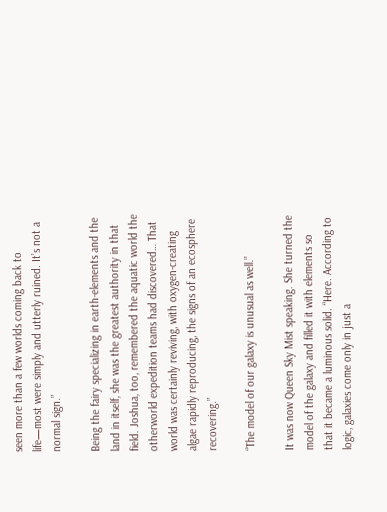seen more than a few worlds coming back to life—most were simply and utterly ruined. It’s not a normal sign.”

Being the fairy specializing in earth-elements and the land in itself, she was the greatest authority in that field. Joshua, too, remembered the aquatic world the otherworld expedition teams had discovered… That world was certainly reviving, with oxygen-creating algae rapidly reproducing, the signs of an ecosphere recovering.”

“The model of our galaxy is unusual as well.”

It was now Queen Sky Mist speaking. She turned the model of the galaxy and filled it with elements so that it became a luminous solid. “Here. According to logic, galaxies come only in just a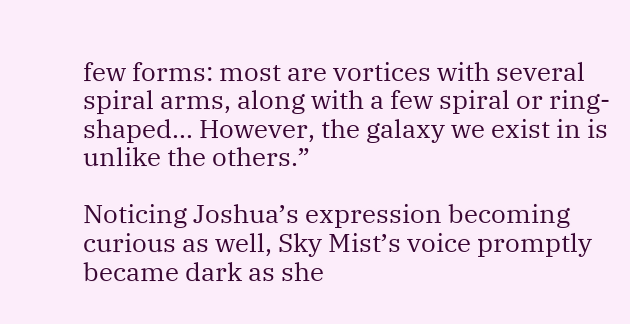few forms: most are vortices with several spiral arms, along with a few spiral or ring-shaped… However, the galaxy we exist in is unlike the others.”

Noticing Joshua’s expression becoming curious as well, Sky Mist’s voice promptly became dark as she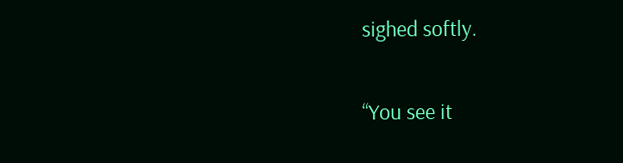sighed softly.

“You see it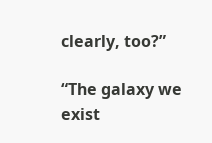clearly, too?”

“The galaxy we exist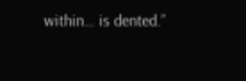within… is dented.”